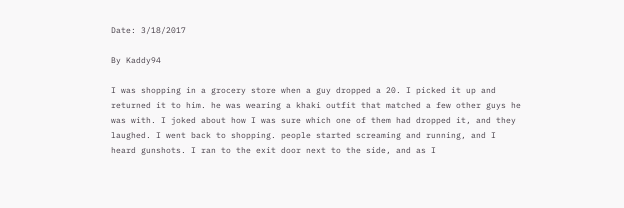Date: 3/18/2017

By Kaddy94

I was shopping in a grocery store when a guy dropped a 20. I picked it up and returned it to him. he was wearing a khaki outfit that matched a few other guys he was with. I joked about how I was sure which one of them had dropped it, and they laughed. I went back to shopping. people started screaming and running, and I heard gunshots. I ran to the exit door next to the side, and as I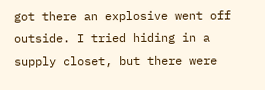got there an explosive went off outside. I tried hiding in a supply closet, but there were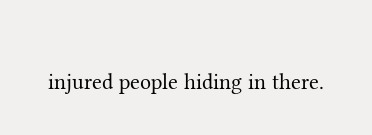injured people hiding in there.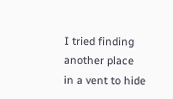I tried finding another place in a vent to hide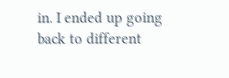in. I ended up going back to different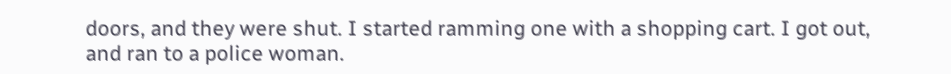doors, and they were shut. I started ramming one with a shopping cart. I got out, and ran to a police woman.